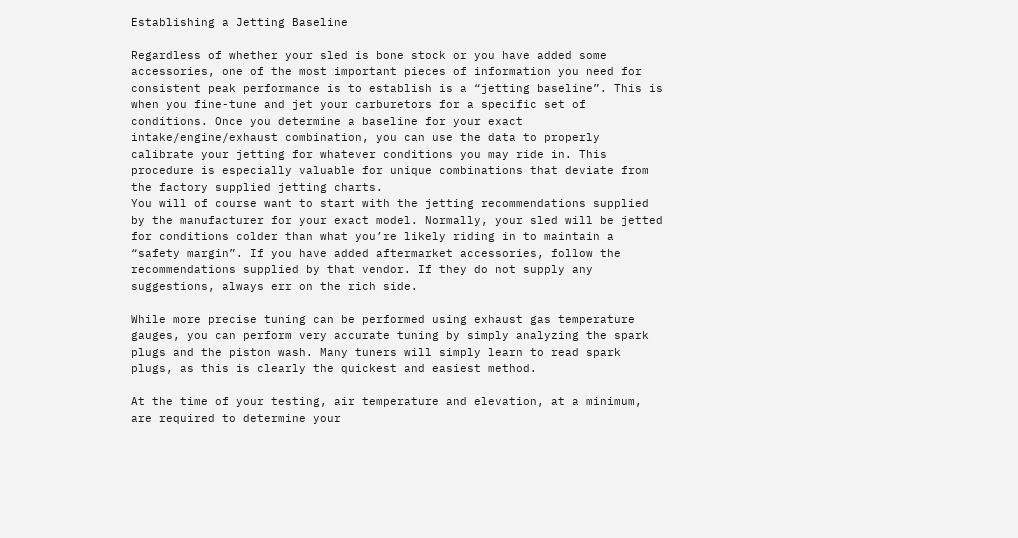Establishing a Jetting Baseline

Regardless of whether your sled is bone stock or you have added some accessories, one of the most important pieces of information you need for consistent peak performance is to establish is a “jetting baseline”. This is when you fine-tune and jet your carburetors for a specific set of conditions. Once you determine a baseline for your exact intake/engine/exhaust combination, you can use the data to properly calibrate your jetting for whatever conditions you may ride in. This procedure is especially valuable for unique combinations that deviate from the factory supplied jetting charts.
You will of course want to start with the jetting recommendations supplied by the manufacturer for your exact model. Normally, your sled will be jetted for conditions colder than what you’re likely riding in to maintain a “safety margin”. If you have added aftermarket accessories, follow the recommendations supplied by that vendor. If they do not supply any suggestions, always err on the rich side.

While more precise tuning can be performed using exhaust gas temperature gauges, you can perform very accurate tuning by simply analyzing the spark plugs and the piston wash. Many tuners will simply learn to read spark plugs, as this is clearly the quickest and easiest method.

At the time of your testing, air temperature and elevation, at a minimum, are required to determine your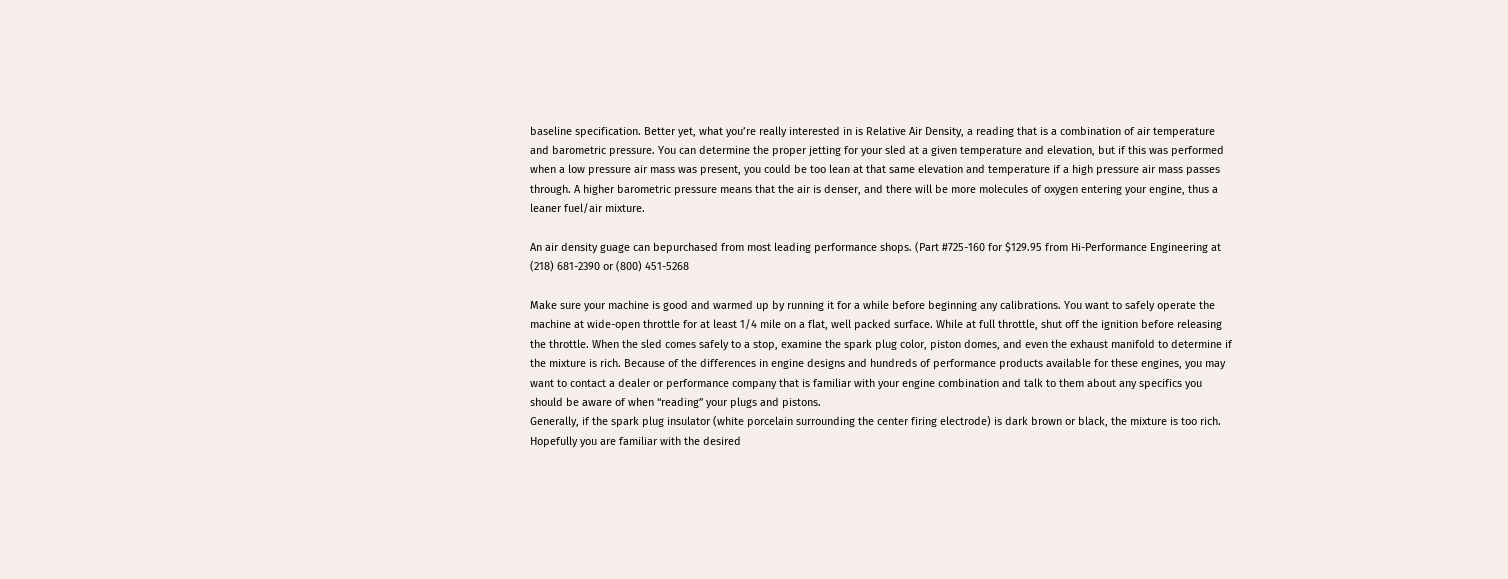baseline specification. Better yet, what you’re really interested in is Relative Air Density, a reading that is a combination of air temperature and barometric pressure. You can determine the proper jetting for your sled at a given temperature and elevation, but if this was performed when a low pressure air mass was present, you could be too lean at that same elevation and temperature if a high pressure air mass passes through. A higher barometric pressure means that the air is denser, and there will be more molecules of oxygen entering your engine, thus a leaner fuel/air mixture.

An air density guage can bepurchased from most leading performance shops. (Part #725-160 for $129.95 from Hi-Performance Engineering at (218) 681-2390 or (800) 451-5268

Make sure your machine is good and warmed up by running it for a while before beginning any calibrations. You want to safely operate the machine at wide-open throttle for at least 1/4 mile on a flat, well packed surface. While at full throttle, shut off the ignition before releasing the throttle. When the sled comes safely to a stop, examine the spark plug color, piston domes, and even the exhaust manifold to determine if the mixture is rich. Because of the differences in engine designs and hundreds of performance products available for these engines, you may want to contact a dealer or performance company that is familiar with your engine combination and talk to them about any specifics you should be aware of when “reading” your plugs and pistons.
Generally, if the spark plug insulator (white porcelain surrounding the center firing electrode) is dark brown or black, the mixture is too rich. Hopefully you are familiar with the desired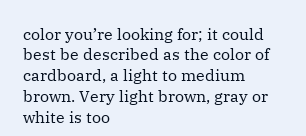color you’re looking for; it could best be described as the color of cardboard, a light to medium brown. Very light brown, gray or white is too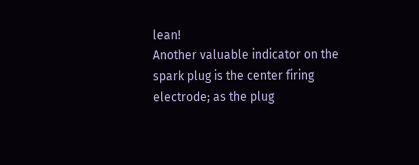lean!
Another valuable indicator on the spark plug is the center firing electrode; as the plug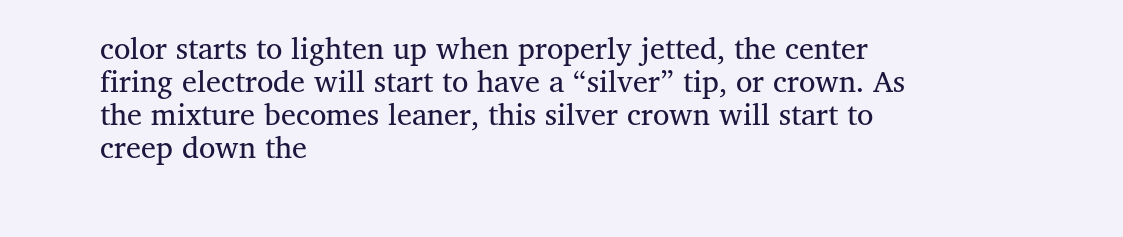color starts to lighten up when properly jetted, the center firing electrode will start to have a “silver” tip, or crown. As the mixture becomes leaner, this silver crown will start to creep down the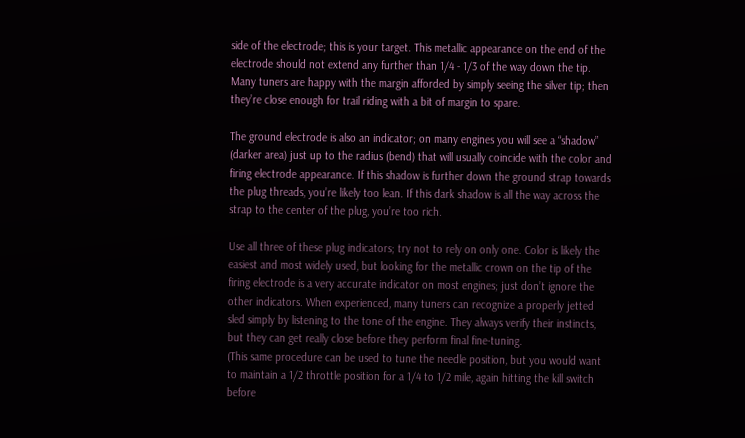side of the electrode; this is your target. This metallic appearance on the end of the electrode should not extend any further than 1/4 - 1/3 of the way down the tip. Many tuners are happy with the margin afforded by simply seeing the silver tip; then they’re close enough for trail riding with a bit of margin to spare.

The ground electrode is also an indicator; on many engines you will see a “shadow” (darker area) just up to the radius (bend) that will usually coincide with the color and firing electrode appearance. If this shadow is further down the ground strap towards the plug threads, you’re likely too lean. If this dark shadow is all the way across the strap to the center of the plug, you’re too rich.

Use all three of these plug indicators; try not to rely on only one. Color is likely the easiest and most widely used, but looking for the metallic crown on the tip of the firing electrode is a very accurate indicator on most engines; just don’t ignore the other indicators. When experienced, many tuners can recognize a properly jetted sled simply by listening to the tone of the engine. They always verify their instincts, but they can get really close before they perform final fine-tuning.
(This same procedure can be used to tune the needle position, but you would want to maintain a 1/2 throttle position for a 1/4 to 1/2 mile, again hitting the kill switch before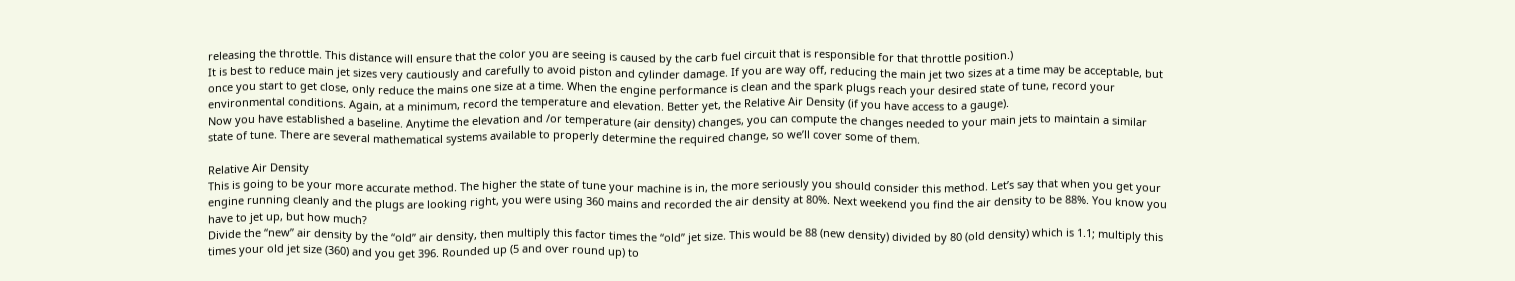releasing the throttle. This distance will ensure that the color you are seeing is caused by the carb fuel circuit that is responsible for that throttle position.)
It is best to reduce main jet sizes very cautiously and carefully to avoid piston and cylinder damage. If you are way off, reducing the main jet two sizes at a time may be acceptable, but once you start to get close, only reduce the mains one size at a time. When the engine performance is clean and the spark plugs reach your desired state of tune, record your environmental conditions. Again, at a minimum, record the temperature and elevation. Better yet, the Relative Air Density (if you have access to a gauge).
Now you have established a baseline. Anytime the elevation and /or temperature (air density) changes, you can compute the changes needed to your main jets to maintain a similar state of tune. There are several mathematical systems available to properly determine the required change, so we’ll cover some of them.

Relative Air Density
This is going to be your more accurate method. The higher the state of tune your machine is in, the more seriously you should consider this method. Let’s say that when you get your engine running cleanly and the plugs are looking right, you were using 360 mains and recorded the air density at 80%. Next weekend you find the air density to be 88%. You know you have to jet up, but how much?
Divide the “new” air density by the “old” air density, then multiply this factor times the “old” jet size. This would be 88 (new density) divided by 80 (old density) which is 1.1; multiply this times your old jet size (360) and you get 396. Rounded up (5 and over round up) to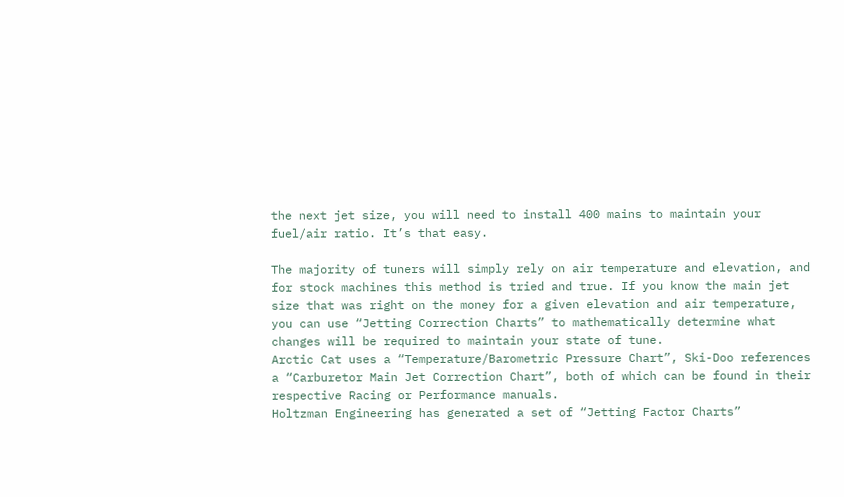the next jet size, you will need to install 400 mains to maintain your fuel/air ratio. It’s that easy.

The majority of tuners will simply rely on air temperature and elevation, and for stock machines this method is tried and true. If you know the main jet size that was right on the money for a given elevation and air temperature, you can use “Jetting Correction Charts” to mathematically determine what changes will be required to maintain your state of tune.
Arctic Cat uses a “Temperature/Barometric Pressure Chart”, Ski-Doo references a “Carburetor Main Jet Correction Chart”, both of which can be found in their respective Racing or Performance manuals.
Holtzman Engineering has generated a set of “Jetting Factor Charts”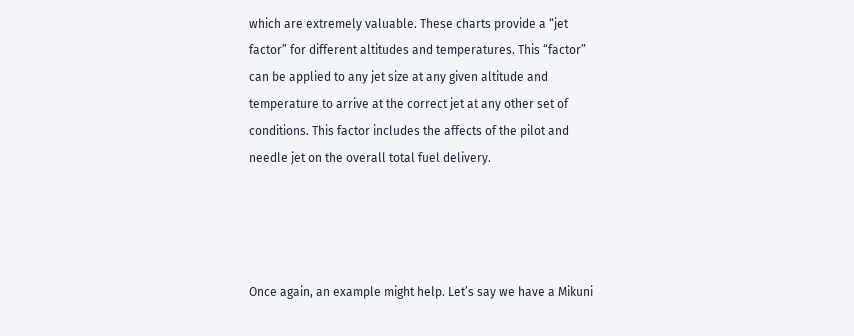which are extremely valuable. These charts provide a “jet factor” for different altitudes and temperatures. This “factor” can be applied to any jet size at any given altitude and temperature to arrive at the correct jet at any other set of conditions. This factor includes the affects of the pilot and needle jet on the overall total fuel delivery.




Once again, an example might help. Let’s say we have a Mikuni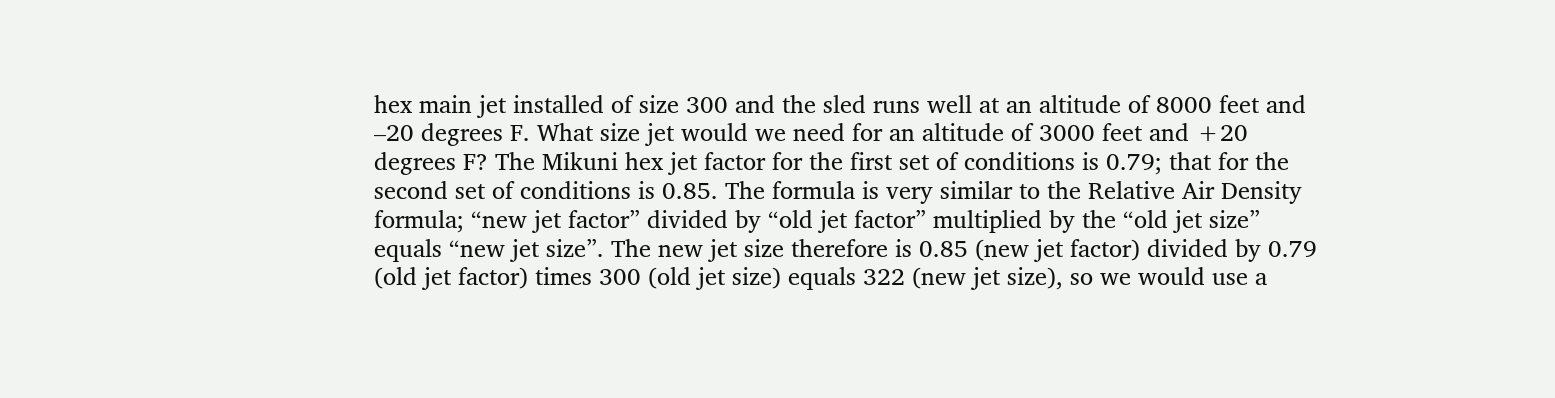hex main jet installed of size 300 and the sled runs well at an altitude of 8000 feet and –20 degrees F. What size jet would we need for an altitude of 3000 feet and +20 degrees F? The Mikuni hex jet factor for the first set of conditions is 0.79; that for the second set of conditions is 0.85. The formula is very similar to the Relative Air Density formula; “new jet factor” divided by “old jet factor” multiplied by the “old jet size” equals “new jet size”. The new jet size therefore is 0.85 (new jet factor) divided by 0.79 (old jet factor) times 300 (old jet size) equals 322 (new jet size), so we would use a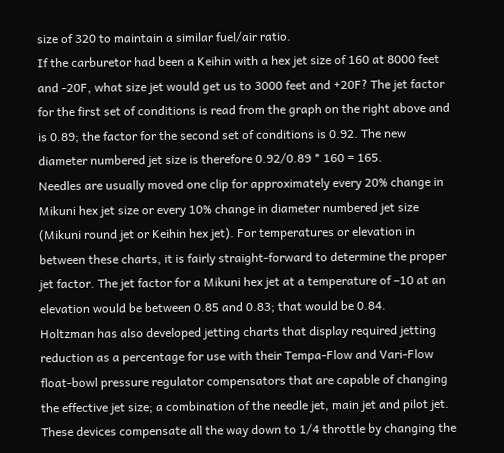size of 320 to maintain a similar fuel/air ratio.
If the carburetor had been a Keihin with a hex jet size of 160 at 8000 feet and -20F, what size jet would get us to 3000 feet and +20F? The jet factor for the first set of conditions is read from the graph on the right above and is 0.89; the factor for the second set of conditions is 0.92. The new diameter numbered jet size is therefore 0.92/0.89 * 160 = 165.
Needles are usually moved one clip for approximately every 20% change in Mikuni hex jet size or every 10% change in diameter numbered jet size (Mikuni round jet or Keihin hex jet). For temperatures or elevation in between these charts, it is fairly straight-forward to determine the proper jet factor. The jet factor for a Mikuni hex jet at a temperature of –10 at an elevation would be between 0.85 and 0.83; that would be 0.84.
Holtzman has also developed jetting charts that display required jetting reduction as a percentage for use with their Tempa-Flow and Vari-Flow float-bowl pressure regulator compensators that are capable of changing the effective jet size; a combination of the needle jet, main jet and pilot jet. These devices compensate all the way down to 1/4 throttle by changing the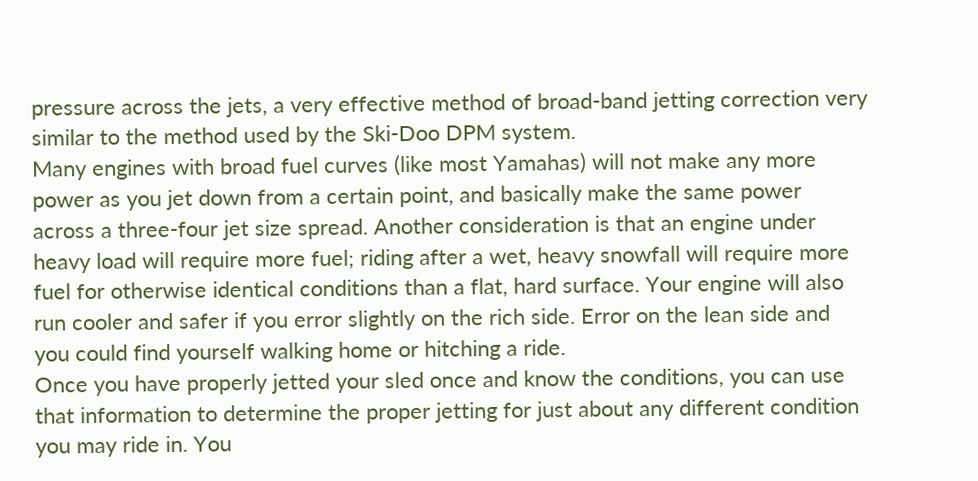pressure across the jets, a very effective method of broad-band jetting correction very similar to the method used by the Ski-Doo DPM system.
Many engines with broad fuel curves (like most Yamahas) will not make any more power as you jet down from a certain point, and basically make the same power across a three-four jet size spread. Another consideration is that an engine under heavy load will require more fuel; riding after a wet, heavy snowfall will require more fuel for otherwise identical conditions than a flat, hard surface. Your engine will also run cooler and safer if you error slightly on the rich side. Error on the lean side and you could find yourself walking home or hitching a ride.
Once you have properly jetted your sled once and know the conditions, you can use that information to determine the proper jetting for just about any different condition you may ride in. You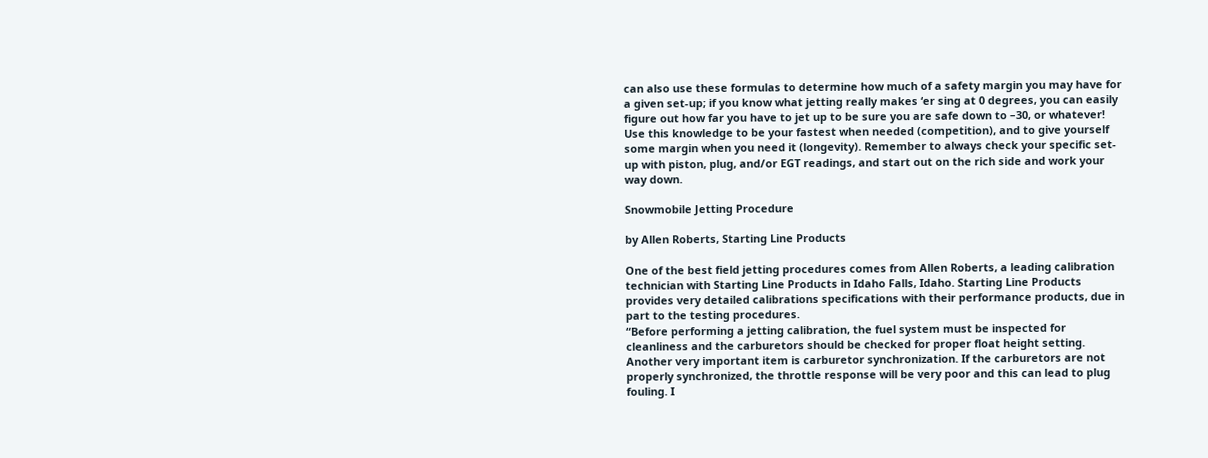can also use these formulas to determine how much of a safety margin you may have for a given set-up; if you know what jetting really makes ‘er sing at 0 degrees, you can easily figure out how far you have to jet up to be sure you are safe down to –30, or whatever! Use this knowledge to be your fastest when needed (competition), and to give yourself some margin when you need it (longevity). Remember to always check your specific set-up with piston, plug, and/or EGT readings, and start out on the rich side and work your way down.

Snowmobile Jetting Procedure

by Allen Roberts, Starting Line Products

One of the best field jetting procedures comes from Allen Roberts, a leading calibration technician with Starting Line Products in Idaho Falls, Idaho. Starting Line Products provides very detailed calibrations specifications with their performance products, due in part to the testing procedures.
“Before performing a jetting calibration, the fuel system must be inspected for cleanliness and the carburetors should be checked for proper float height setting. Another very important item is carburetor synchronization. If the carburetors are not properly synchronized, the throttle response will be very poor and this can lead to plug fouling. I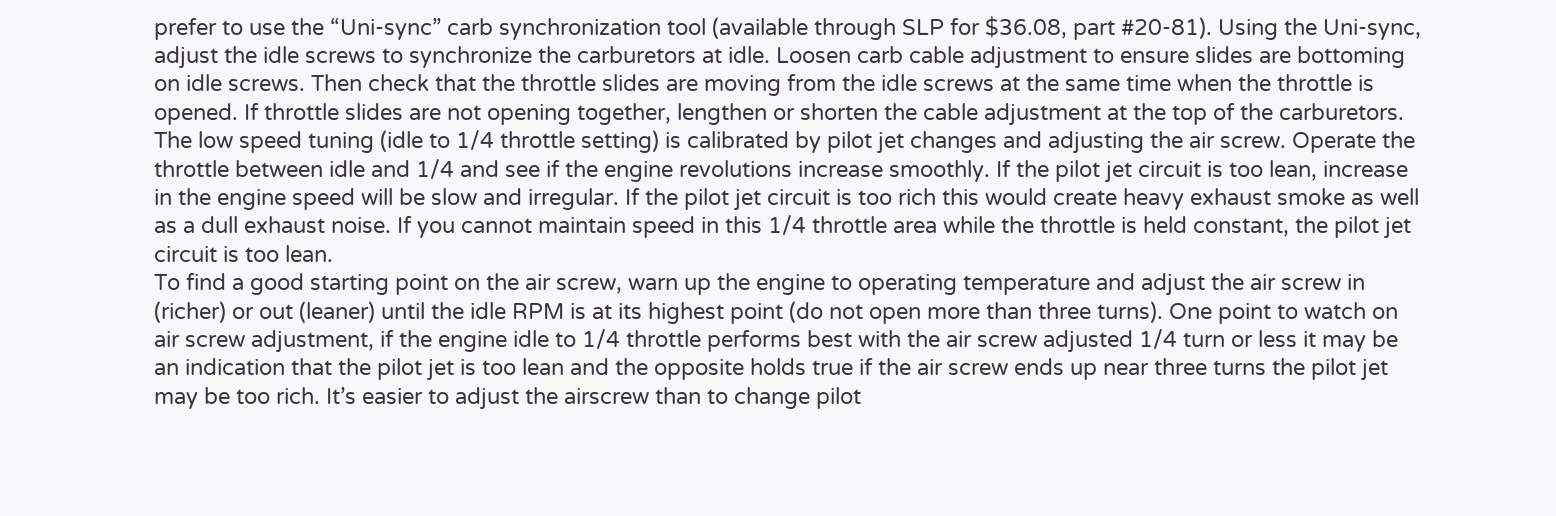prefer to use the “Uni-sync” carb synchronization tool (available through SLP for $36.08, part #20-81). Using the Uni-sync, adjust the idle screws to synchronize the carburetors at idle. Loosen carb cable adjustment to ensure slides are bottoming on idle screws. Then check that the throttle slides are moving from the idle screws at the same time when the throttle is opened. If throttle slides are not opening together, lengthen or shorten the cable adjustment at the top of the carburetors.
The low speed tuning (idle to 1/4 throttle setting) is calibrated by pilot jet changes and adjusting the air screw. Operate the throttle between idle and 1/4 and see if the engine revolutions increase smoothly. If the pilot jet circuit is too lean, increase in the engine speed will be slow and irregular. If the pilot jet circuit is too rich this would create heavy exhaust smoke as well as a dull exhaust noise. If you cannot maintain speed in this 1/4 throttle area while the throttle is held constant, the pilot jet circuit is too lean.
To find a good starting point on the air screw, warn up the engine to operating temperature and adjust the air screw in (richer) or out (leaner) until the idle RPM is at its highest point (do not open more than three turns). One point to watch on air screw adjustment, if the engine idle to 1/4 throttle performs best with the air screw adjusted 1/4 turn or less it may be an indication that the pilot jet is too lean and the opposite holds true if the air screw ends up near three turns the pilot jet may be too rich. It’s easier to adjust the airscrew than to change pilot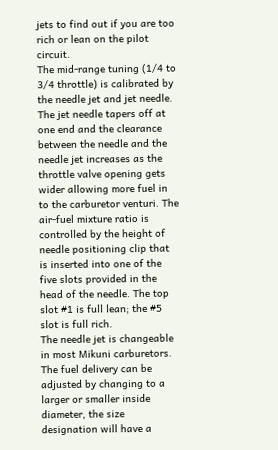jets to find out if you are too rich or lean on the pilot circuit.
The mid-range tuning (1/4 to 3/4 throttle) is calibrated by the needle jet and jet needle. The jet needle tapers off at one end and the clearance between the needle and the needle jet increases as the throttle valve opening gets wider allowing more fuel in to the carburetor venturi. The air-fuel mixture ratio is controlled by the height of needle positioning clip that is inserted into one of the five slots provided in the head of the needle. The top slot #1 is full lean; the #5 slot is full rich.
The needle jet is changeable in most Mikuni carburetors. The fuel delivery can be adjusted by changing to a larger or smaller inside diameter, the size designation will have a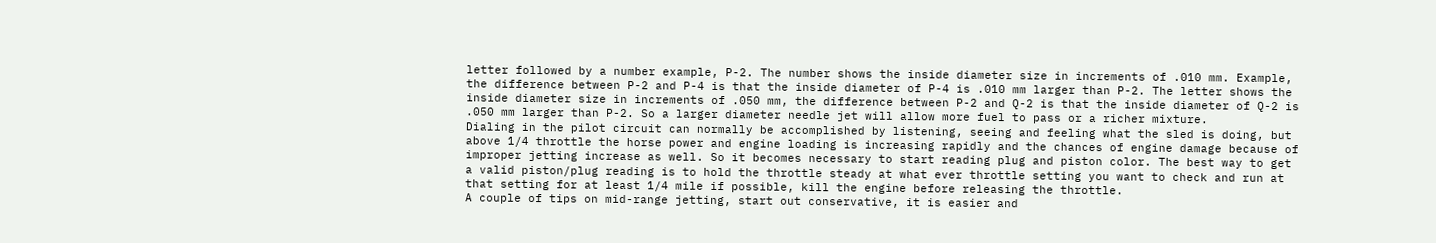letter followed by a number example, P-2. The number shows the inside diameter size in increments of .010 mm. Example, the difference between P-2 and P-4 is that the inside diameter of P-4 is .010 mm larger than P-2. The letter shows the inside diameter size in increments of .050 mm, the difference between P-2 and Q-2 is that the inside diameter of Q-2 is .050 mm larger than P-2. So a larger diameter needle jet will allow more fuel to pass or a richer mixture.
Dialing in the pilot circuit can normally be accomplished by listening, seeing and feeling what the sled is doing, but above 1/4 throttle the horse power and engine loading is increasing rapidly and the chances of engine damage because of improper jetting increase as well. So it becomes necessary to start reading plug and piston color. The best way to get a valid piston/plug reading is to hold the throttle steady at what ever throttle setting you want to check and run at that setting for at least 1/4 mile if possible, kill the engine before releasing the throttle.
A couple of tips on mid-range jetting, start out conservative, it is easier and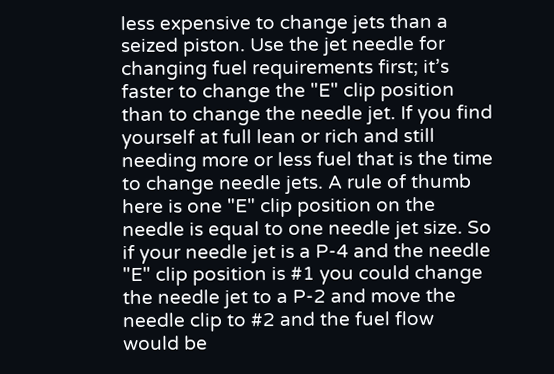less expensive to change jets than a seized piston. Use the jet needle for changing fuel requirements first; it’s faster to change the "E" clip position than to change the needle jet. If you find yourself at full lean or rich and still needing more or less fuel that is the time to change needle jets. A rule of thumb here is one "E" clip position on the needle is equal to one needle jet size. So if your needle jet is a P-4 and the needle "E" clip position is #1 you could change the needle jet to a P-2 and move the needle clip to #2 and the fuel flow would be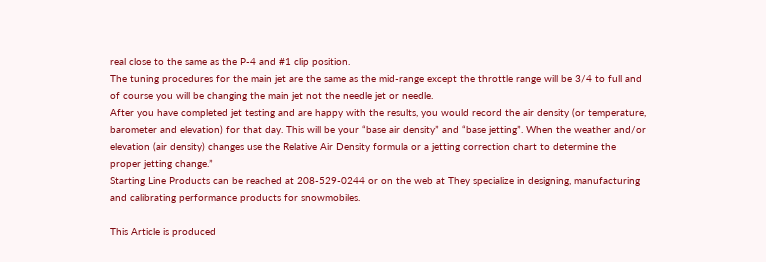real close to the same as the P-4 and #1 clip position.
The tuning procedures for the main jet are the same as the mid-range except the throttle range will be 3/4 to full and of course you will be changing the main jet not the needle jet or needle.
After you have completed jet testing and are happy with the results, you would record the air density (or temperature, barometer and elevation) for that day. This will be your “base air density” and “base jetting”. When the weather and/or elevation (air density) changes use the Relative Air Density formula or a jetting correction chart to determine the proper jetting change.”
Starting Line Products can be reached at 208-529-0244 or on the web at They specialize in designing, manufacturing and calibrating performance products for snowmobiles.

This Article is produced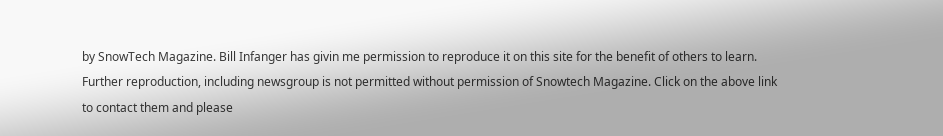by SnowTech Magazine. Bill Infanger has givin me permission to reproduce it on this site for the benefit of others to learn. Further reproduction, including newsgroup is not permitted without permission of Snowtech Magazine. Click on the above link to contact them and please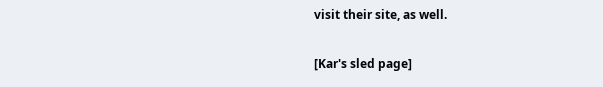visit their site, as well.

[Kar's sled page]